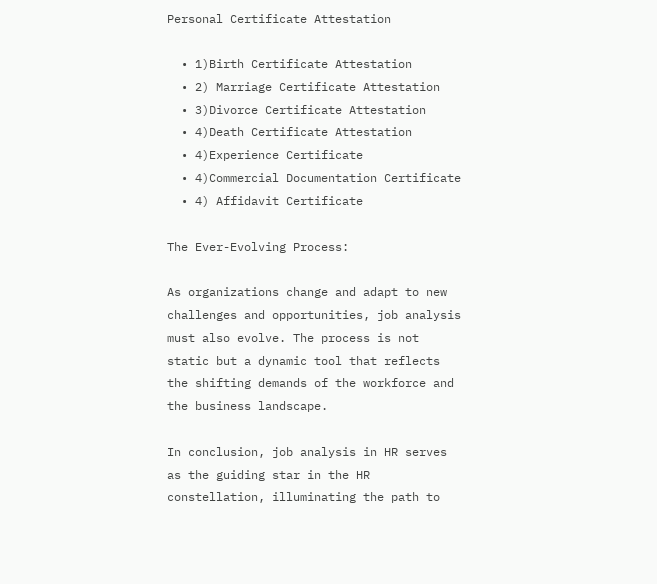Personal Certificate Attestation

  • 1)Birth Certificate Attestation
  • 2) Marriage Certificate Attestation
  • 3)Divorce Certificate Attestation
  • 4)Death Certificate Attestation
  • 4)Experience Certificate
  • 4)Commercial Documentation Certificate
  • 4) Affidavit Certificate

The Ever-Evolving Process:

As organizations change and adapt to new challenges and opportunities, job analysis must also evolve. The process is not static but a dynamic tool that reflects the shifting demands of the workforce and the business landscape.

In conclusion, job analysis in HR serves as the guiding star in the HR constellation, illuminating the path to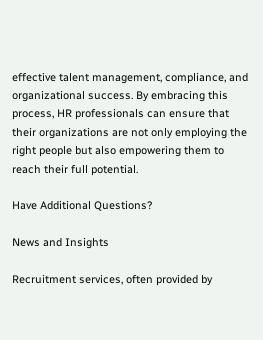effective talent management, compliance, and organizational success. By embracing this process, HR professionals can ensure that their organizations are not only employing the right people but also empowering them to reach their full potential.

Have Additional Questions?

News and Insights

Recruitment services, often provided by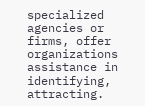specialized agencies or firms, offer organizations assistance in identifying, attracting.